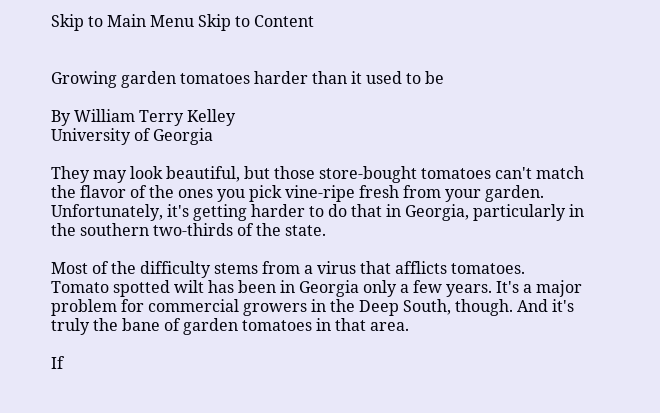Skip to Main Menu Skip to Content


Growing garden tomatoes harder than it used to be

By William Terry Kelley
University of Georgia

They may look beautiful, but those store-bought tomatoes can't match the flavor of the ones you pick vine-ripe fresh from your garden. Unfortunately, it's getting harder to do that in Georgia, particularly in the southern two-thirds of the state.

Most of the difficulty stems from a virus that afflicts tomatoes. Tomato spotted wilt has been in Georgia only a few years. It's a major problem for commercial growers in the Deep South, though. And it's truly the bane of garden tomatoes in that area.

If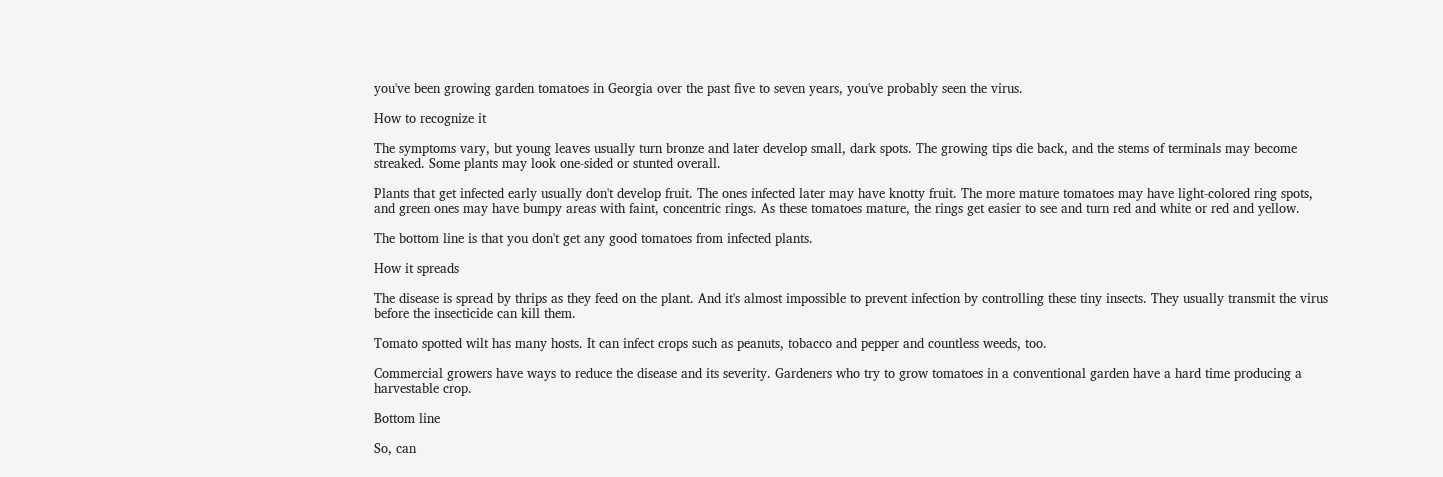you've been growing garden tomatoes in Georgia over the past five to seven years, you've probably seen the virus.

How to recognize it

The symptoms vary, but young leaves usually turn bronze and later develop small, dark spots. The growing tips die back, and the stems of terminals may become streaked. Some plants may look one-sided or stunted overall.

Plants that get infected early usually don't develop fruit. The ones infected later may have knotty fruit. The more mature tomatoes may have light-colored ring spots, and green ones may have bumpy areas with faint, concentric rings. As these tomatoes mature, the rings get easier to see and turn red and white or red and yellow.

The bottom line is that you don't get any good tomatoes from infected plants.

How it spreads

The disease is spread by thrips as they feed on the plant. And it's almost impossible to prevent infection by controlling these tiny insects. They usually transmit the virus before the insecticide can kill them.

Tomato spotted wilt has many hosts. It can infect crops such as peanuts, tobacco and pepper and countless weeds, too.

Commercial growers have ways to reduce the disease and its severity. Gardeners who try to grow tomatoes in a conventional garden have a hard time producing a harvestable crop.

Bottom line

So, can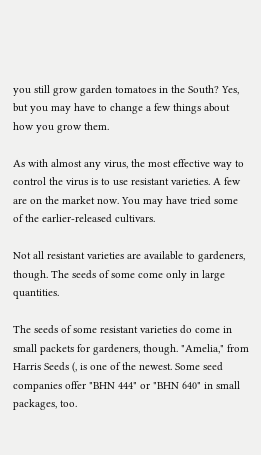you still grow garden tomatoes in the South? Yes, but you may have to change a few things about how you grow them.

As with almost any virus, the most effective way to control the virus is to use resistant varieties. A few are on the market now. You may have tried some of the earlier-released cultivars.

Not all resistant varieties are available to gardeners, though. The seeds of some come only in large quantities.

The seeds of some resistant varieties do come in small packets for gardeners, though. "Amelia," from Harris Seeds (, is one of the newest. Some seed companies offer "BHN 444" or "BHN 640" in small packages, too.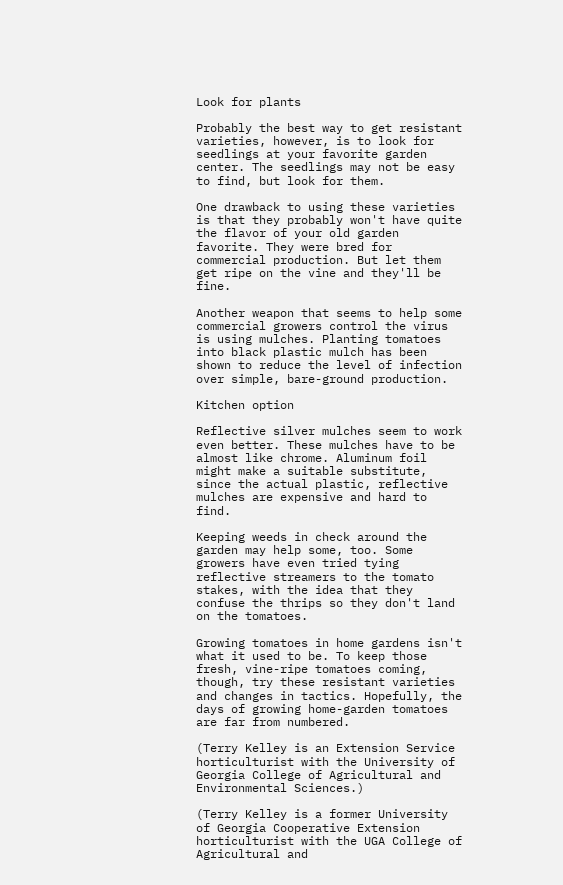Look for plants

Probably the best way to get resistant varieties, however, is to look for seedlings at your favorite garden center. The seedlings may not be easy to find, but look for them.

One drawback to using these varieties is that they probably won't have quite the flavor of your old garden favorite. They were bred for commercial production. But let them get ripe on the vine and they'll be fine.

Another weapon that seems to help some commercial growers control the virus is using mulches. Planting tomatoes into black plastic mulch has been shown to reduce the level of infection over simple, bare-ground production.

Kitchen option

Reflective silver mulches seem to work even better. These mulches have to be almost like chrome. Aluminum foil might make a suitable substitute, since the actual plastic, reflective mulches are expensive and hard to find.

Keeping weeds in check around the garden may help some, too. Some growers have even tried tying reflective streamers to the tomato stakes, with the idea that they confuse the thrips so they don't land on the tomatoes.

Growing tomatoes in home gardens isn't what it used to be. To keep those fresh, vine-ripe tomatoes coming, though, try these resistant varieties and changes in tactics. Hopefully, the days of growing home-garden tomatoes are far from numbered.

(Terry Kelley is an Extension Service horticulturist with the University of Georgia College of Agricultural and Environmental Sciences.)

(Terry Kelley is a former University of Georgia Cooperative Extension horticulturist with the UGA College of Agricultural and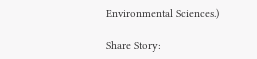Environmental Sciences.)

Share Story: